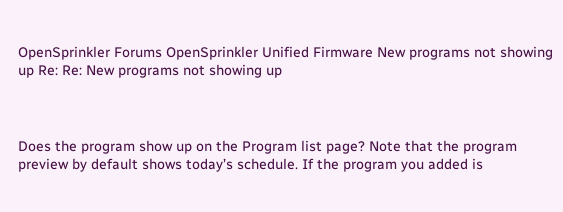OpenSprinkler Forums OpenSprinkler Unified Firmware New programs not showing up Re: Re: New programs not showing up



Does the program show up on the Program list page? Note that the program preview by default shows today’s schedule. If the program you added is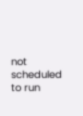not scheduled to run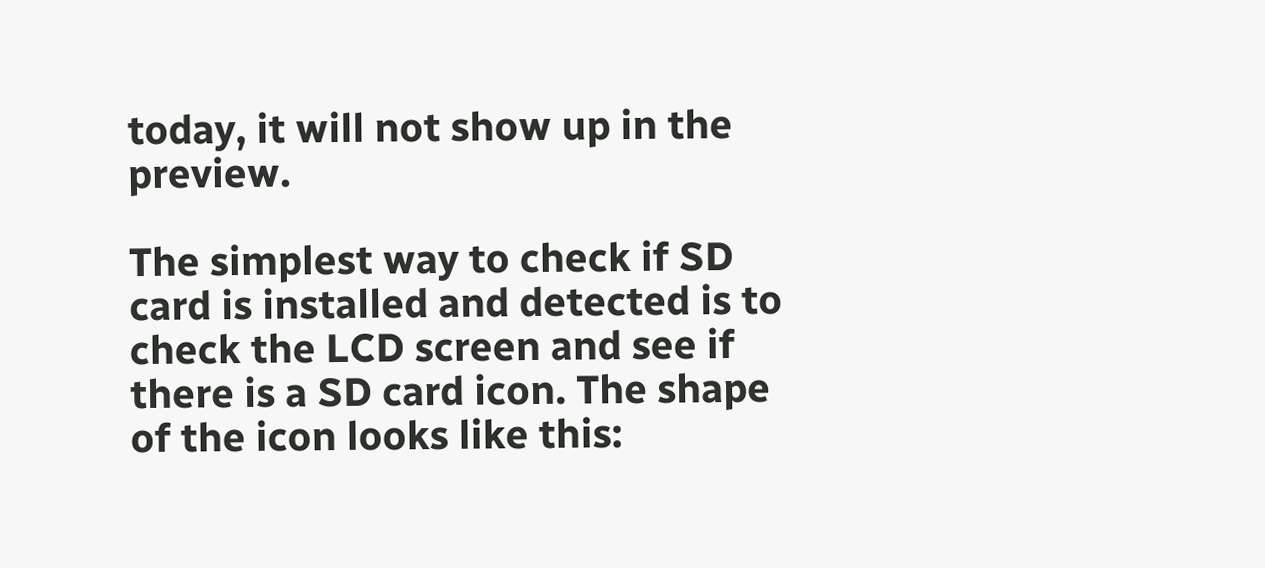today, it will not show up in the preview.

The simplest way to check if SD card is installed and detected is to check the LCD screen and see if there is a SD card icon. The shape of the icon looks like this: